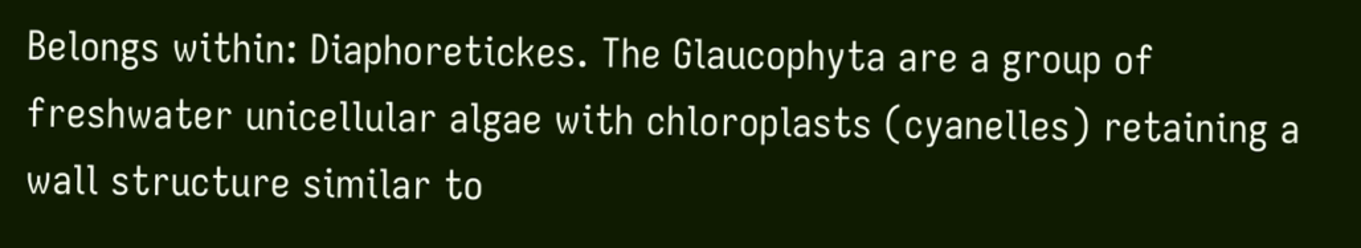Belongs within: Diaphoretickes. The Glaucophyta are a group of freshwater unicellular algae with chloroplasts (cyanelles) retaining a wall structure similar to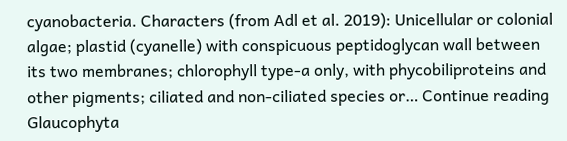cyanobacteria. Characters (from Adl et al. 2019): Unicellular or colonial algae; plastid (cyanelle) with conspicuous peptidoglycan wall between its two membranes; chlorophyll type-a only, with phycobiliproteins and other pigments; ciliated and non-ciliated species or… Continue reading Glaucophyta